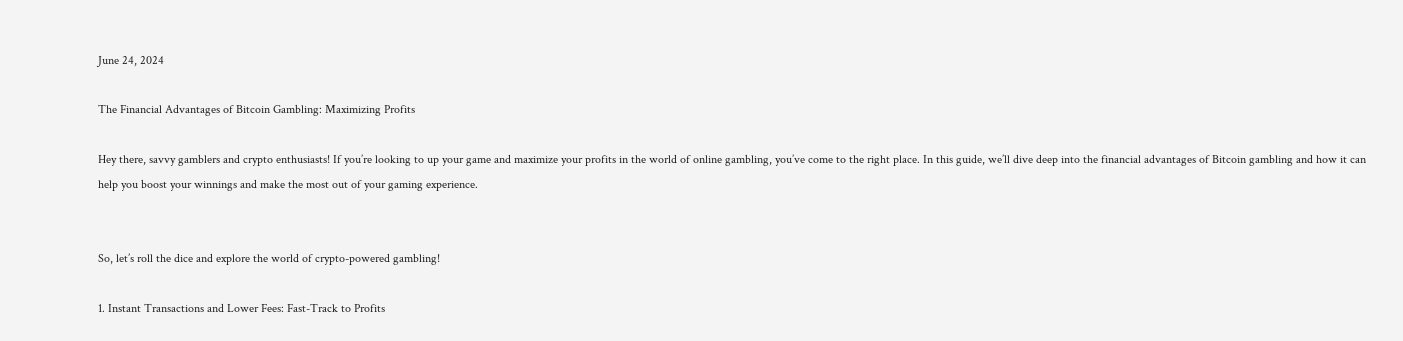June 24, 2024

The Financial Advantages of Bitcoin Gambling: Maximizing Profits

Hey there, savvy gamblers and crypto enthusiasts! If you’re looking to up your game and maximize your profits in the world of online gambling, you’ve come to the right place. In this guide, we’ll dive deep into the financial advantages of Bitcoin gambling and how it can help you boost your winnings and make the most out of your gaming experience.


So, let’s roll the dice and explore the world of crypto-powered gambling!

1. Instant Transactions and Lower Fees: Fast-Track to Profits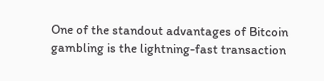One of the standout advantages of Bitcoin gambling is the lightning-fast transaction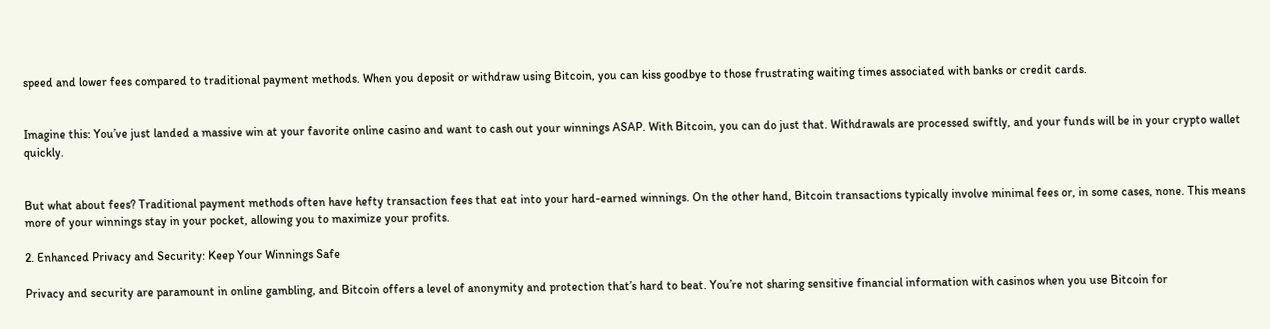speed and lower fees compared to traditional payment methods. When you deposit or withdraw using Bitcoin, you can kiss goodbye to those frustrating waiting times associated with banks or credit cards.


Imagine this: You’ve just landed a massive win at your favorite online casino and want to cash out your winnings ASAP. With Bitcoin, you can do just that. Withdrawals are processed swiftly, and your funds will be in your crypto wallet quickly.


But what about fees? Traditional payment methods often have hefty transaction fees that eat into your hard-earned winnings. On the other hand, Bitcoin transactions typically involve minimal fees or, in some cases, none. This means more of your winnings stay in your pocket, allowing you to maximize your profits.

2. Enhanced Privacy and Security: Keep Your Winnings Safe

Privacy and security are paramount in online gambling, and Bitcoin offers a level of anonymity and protection that’s hard to beat. You’re not sharing sensitive financial information with casinos when you use Bitcoin for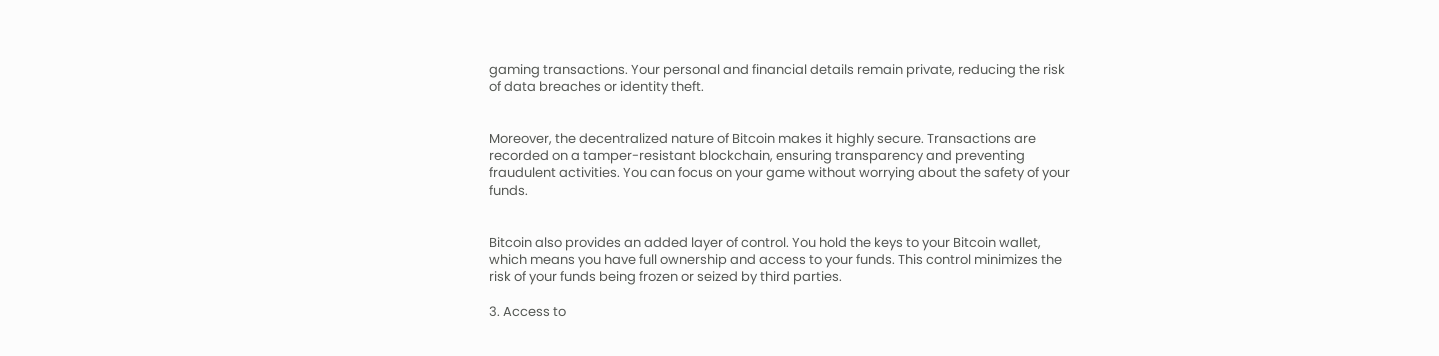gaming transactions. Your personal and financial details remain private, reducing the risk of data breaches or identity theft.


Moreover, the decentralized nature of Bitcoin makes it highly secure. Transactions are recorded on a tamper-resistant blockchain, ensuring transparency and preventing fraudulent activities. You can focus on your game without worrying about the safety of your funds.


Bitcoin also provides an added layer of control. You hold the keys to your Bitcoin wallet, which means you have full ownership and access to your funds. This control minimizes the risk of your funds being frozen or seized by third parties.

3. Access to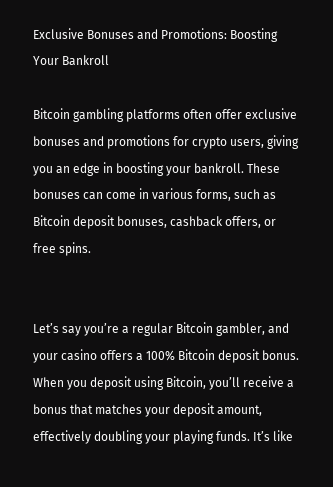Exclusive Bonuses and Promotions: Boosting Your Bankroll

Bitcoin gambling platforms often offer exclusive bonuses and promotions for crypto users, giving you an edge in boosting your bankroll. These bonuses can come in various forms, such as Bitcoin deposit bonuses, cashback offers, or free spins.


Let’s say you’re a regular Bitcoin gambler, and your casino offers a 100% Bitcoin deposit bonus. When you deposit using Bitcoin, you’ll receive a bonus that matches your deposit amount, effectively doubling your playing funds. It’s like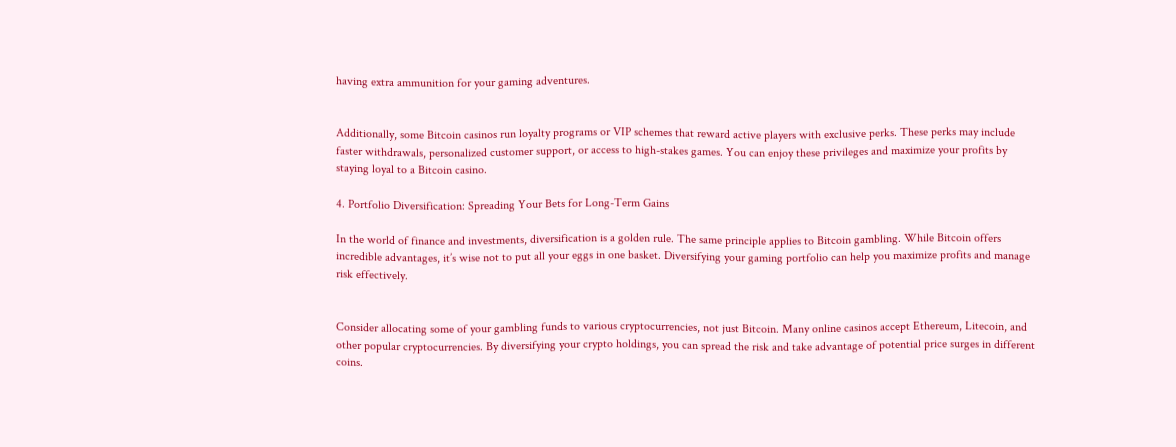having extra ammunition for your gaming adventures.


Additionally, some Bitcoin casinos run loyalty programs or VIP schemes that reward active players with exclusive perks. These perks may include faster withdrawals, personalized customer support, or access to high-stakes games. You can enjoy these privileges and maximize your profits by staying loyal to a Bitcoin casino.

4. Portfolio Diversification: Spreading Your Bets for Long-Term Gains

In the world of finance and investments, diversification is a golden rule. The same principle applies to Bitcoin gambling. While Bitcoin offers incredible advantages, it’s wise not to put all your eggs in one basket. Diversifying your gaming portfolio can help you maximize profits and manage risk effectively.


Consider allocating some of your gambling funds to various cryptocurrencies, not just Bitcoin. Many online casinos accept Ethereum, Litecoin, and other popular cryptocurrencies. By diversifying your crypto holdings, you can spread the risk and take advantage of potential price surges in different coins.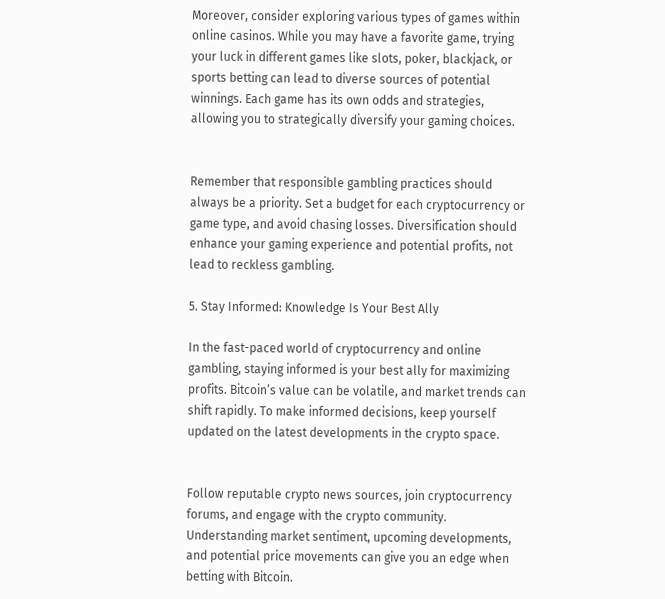Moreover, consider exploring various types of games within online casinos. While you may have a favorite game, trying your luck in different games like slots, poker, blackjack, or sports betting can lead to diverse sources of potential winnings. Each game has its own odds and strategies, allowing you to strategically diversify your gaming choices.


Remember that responsible gambling practices should always be a priority. Set a budget for each cryptocurrency or game type, and avoid chasing losses. Diversification should enhance your gaming experience and potential profits, not lead to reckless gambling.

5. Stay Informed: Knowledge Is Your Best Ally

In the fast-paced world of cryptocurrency and online gambling, staying informed is your best ally for maximizing profits. Bitcoin’s value can be volatile, and market trends can shift rapidly. To make informed decisions, keep yourself updated on the latest developments in the crypto space.


Follow reputable crypto news sources, join cryptocurrency forums, and engage with the crypto community. Understanding market sentiment, upcoming developments, and potential price movements can give you an edge when betting with Bitcoin.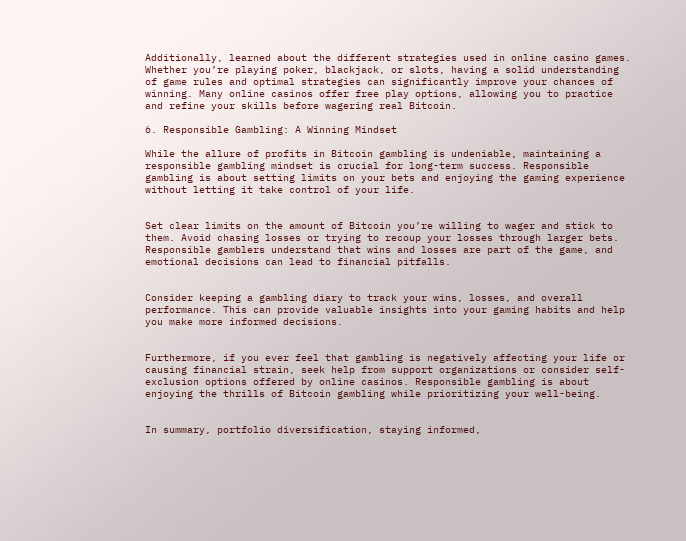Additionally, learned about the different strategies used in online casino games. Whether you’re playing poker, blackjack, or slots, having a solid understanding of game rules and optimal strategies can significantly improve your chances of winning. Many online casinos offer free play options, allowing you to practice and refine your skills before wagering real Bitcoin.

6. Responsible Gambling: A Winning Mindset

While the allure of profits in Bitcoin gambling is undeniable, maintaining a responsible gambling mindset is crucial for long-term success. Responsible gambling is about setting limits on your bets and enjoying the gaming experience without letting it take control of your life.


Set clear limits on the amount of Bitcoin you’re willing to wager and stick to them. Avoid chasing losses or trying to recoup your losses through larger bets. Responsible gamblers understand that wins and losses are part of the game, and emotional decisions can lead to financial pitfalls.


Consider keeping a gambling diary to track your wins, losses, and overall performance. This can provide valuable insights into your gaming habits and help you make more informed decisions.


Furthermore, if you ever feel that gambling is negatively affecting your life or causing financial strain, seek help from support organizations or consider self-exclusion options offered by online casinos. Responsible gambling is about enjoying the thrills of Bitcoin gambling while prioritizing your well-being.


In summary, portfolio diversification, staying informed,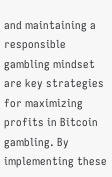and maintaining a responsible gambling mindset are key strategies for maximizing profits in Bitcoin gambling. By implementing these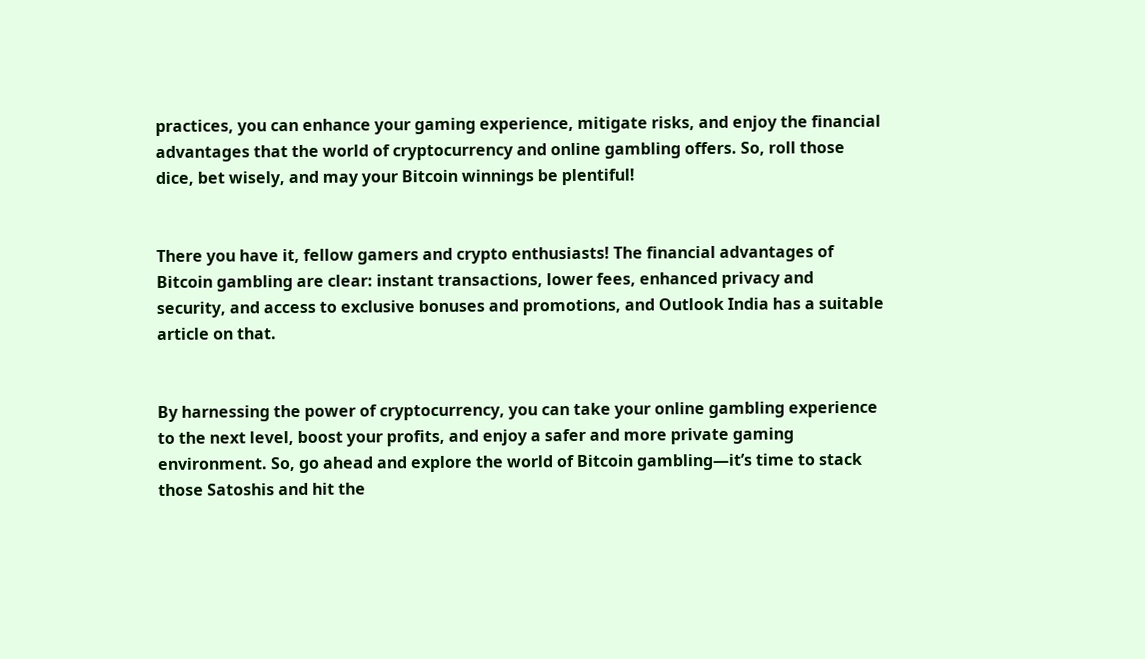practices, you can enhance your gaming experience, mitigate risks, and enjoy the financial advantages that the world of cryptocurrency and online gambling offers. So, roll those dice, bet wisely, and may your Bitcoin winnings be plentiful!


There you have it, fellow gamers and crypto enthusiasts! The financial advantages of Bitcoin gambling are clear: instant transactions, lower fees, enhanced privacy and security, and access to exclusive bonuses and promotions, and Outlook India has a suitable article on that.


By harnessing the power of cryptocurrency, you can take your online gambling experience to the next level, boost your profits, and enjoy a safer and more private gaming environment. So, go ahead and explore the world of Bitcoin gambling—it’s time to stack those Satoshis and hit the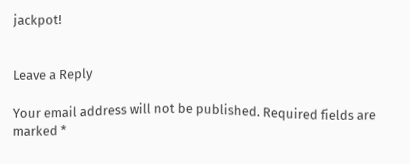jackpot!


Leave a Reply

Your email address will not be published. Required fields are marked *